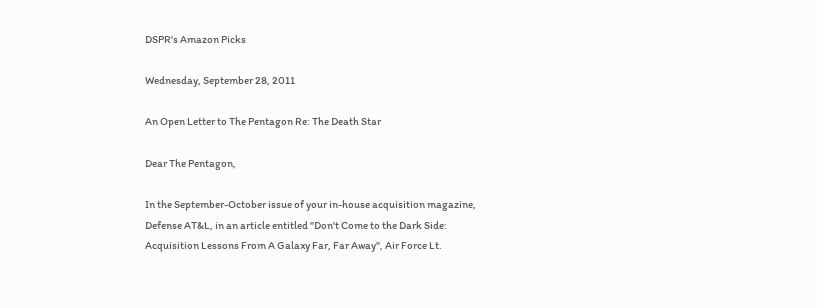DSPR's Amazon Picks

Wednesday, September 28, 2011

An Open Letter to The Pentagon Re: The Death Star

Dear The Pentagon,

In the September-October issue of your in-house acquisition magazine, Defense AT&L, in an article entitled "Don't Come to the Dark Side: Acquisition Lessons From A Galaxy Far, Far Away", Air Force Lt.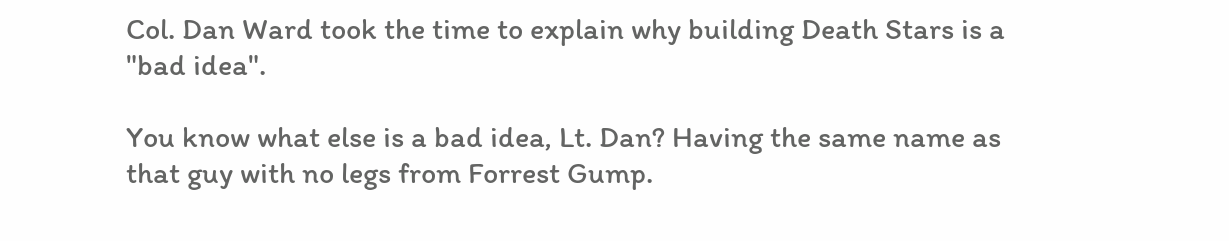Col. Dan Ward took the time to explain why building Death Stars is a "bad idea".

You know what else is a bad idea, Lt. Dan? Having the same name as that guy with no legs from Forrest Gump.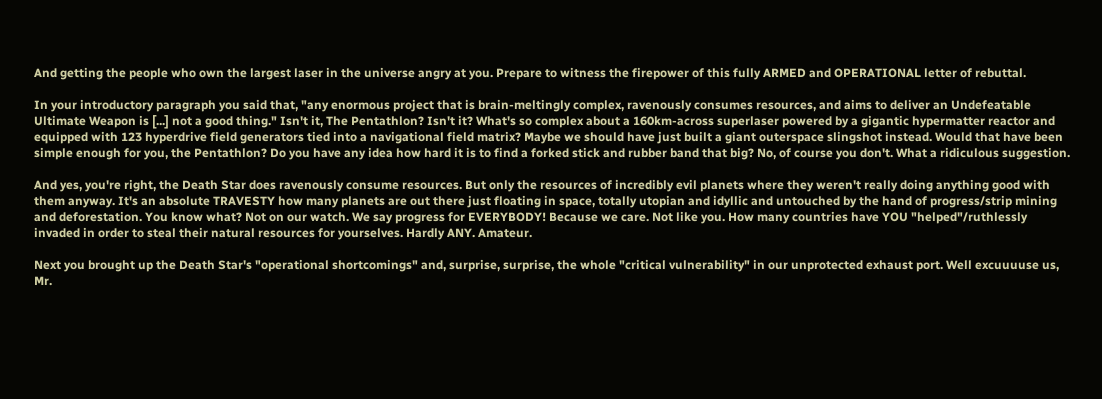And getting the people who own the largest laser in the universe angry at you. Prepare to witness the firepower of this fully ARMED and OPERATIONAL letter of rebuttal.

In your introductory paragraph you said that, "any enormous project that is brain-meltingly complex, ravenously consumes resources, and aims to deliver an Undefeatable Ultimate Weapon is [...] not a good thing." Isn't it, The Pentathlon? Isn't it? What's so complex about a 160km-across superlaser powered by a gigantic hypermatter reactor and equipped with 123 hyperdrive field generators tied into a navigational field matrix? Maybe we should have just built a giant outerspace slingshot instead. Would that have been simple enough for you, the Pentathlon? Do you have any idea how hard it is to find a forked stick and rubber band that big? No, of course you don't. What a ridiculous suggestion.

And yes, you're right, the Death Star does ravenously consume resources. But only the resources of incredibly evil planets where they weren't really doing anything good with them anyway. It's an absolute TRAVESTY how many planets are out there just floating in space, totally utopian and idyllic and untouched by the hand of progress/strip mining and deforestation. You know what? Not on our watch. We say progress for EVERYBODY! Because we care. Not like you. How many countries have YOU "helped"/ruthlessly invaded in order to steal their natural resources for yourselves. Hardly ANY. Amateur.

Next you brought up the Death Star's "operational shortcomings" and, surprise, surprise, the whole "critical vulnerability" in our unprotected exhaust port. Well excuuuuse us, Mr.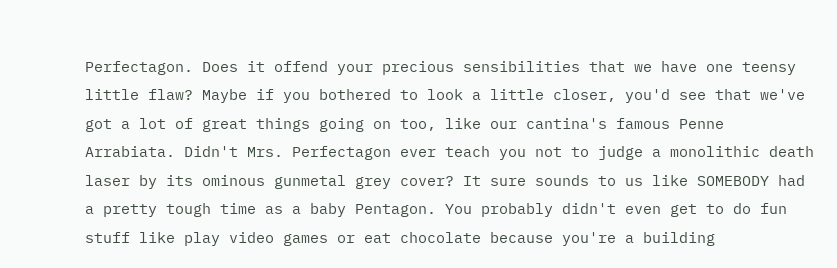Perfectagon. Does it offend your precious sensibilities that we have one teensy little flaw? Maybe if you bothered to look a little closer, you'd see that we've got a lot of great things going on too, like our cantina's famous Penne Arrabiata. Didn't Mrs. Perfectagon ever teach you not to judge a monolithic death laser by its ominous gunmetal grey cover? It sure sounds to us like SOMEBODY had a pretty tough time as a baby Pentagon. You probably didn't even get to do fun stuff like play video games or eat chocolate because you're a building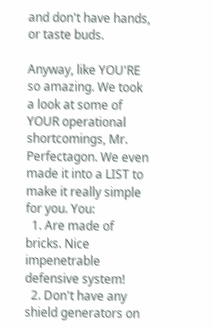and don't have hands, or taste buds.

Anyway, like YOU'RE so amazing. We took a look at some of YOUR operational shortcomings, Mr. Perfectagon. We even made it into a LIST to make it really simple for you. You:
  1. Are made of bricks. Nice impenetrable defensive system!
  2. Don't have any shield generators on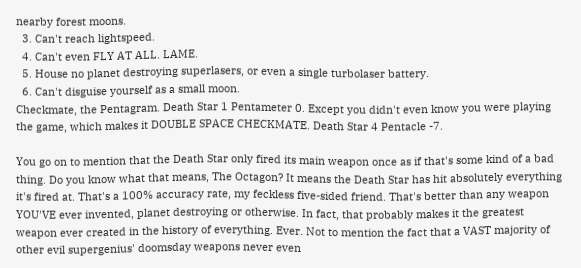nearby forest moons.
  3. Can't reach lightspeed.
  4. Can't even FLY AT ALL. LAME.
  5. House no planet destroying superlasers, or even a single turbolaser battery.
  6. Can't disguise yourself as a small moon.
Checkmate, the Pentagram. Death Star 1 Pentameter 0. Except you didn't even know you were playing the game, which makes it DOUBLE SPACE CHECKMATE. Death Star 4 Pentacle -7.

You go on to mention that the Death Star only fired its main weapon once as if that's some kind of a bad thing. Do you know what that means, The Octagon? It means the Death Star has hit absolutely everything it's fired at. That's a 100% accuracy rate, my feckless five-sided friend. That's better than any weapon YOU'VE ever invented, planet destroying or otherwise. In fact, that probably makes it the greatest weapon ever created in the history of everything. Ever. Not to mention the fact that a VAST majority of other evil supergenius' doomsday weapons never even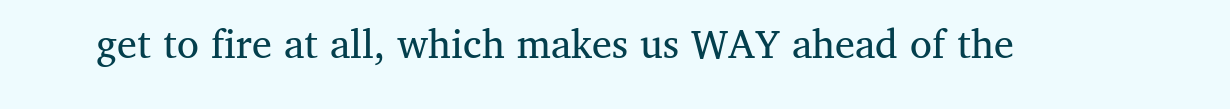get to fire at all, which makes us WAY ahead of the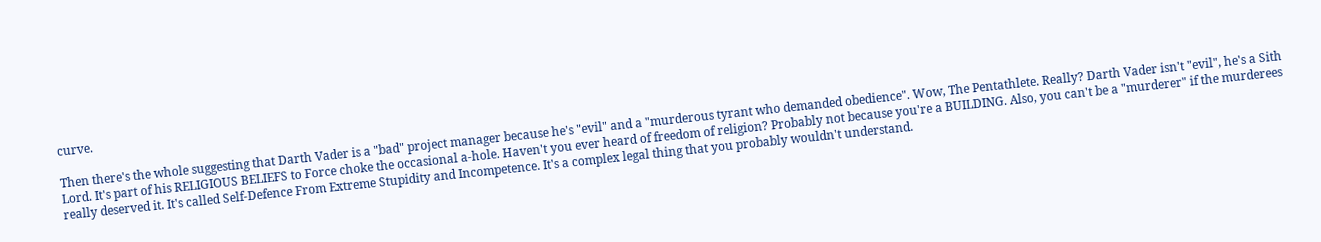curve.

Then there's the whole suggesting that Darth Vader is a "bad" project manager because he's "evil" and a "murderous tyrant who demanded obedience". Wow, The Pentathlete. Really? Darth Vader isn't "evil", he's a Sith Lord. It's part of his RELIGIOUS BELIEFS to Force choke the occasional a-hole. Haven't you ever heard of freedom of religion? Probably not because you're a BUILDING. Also, you can't be a "murderer" if the murderees really deserved it. It's called Self-Defence From Extreme Stupidity and Incompetence. It's a complex legal thing that you probably wouldn't understand.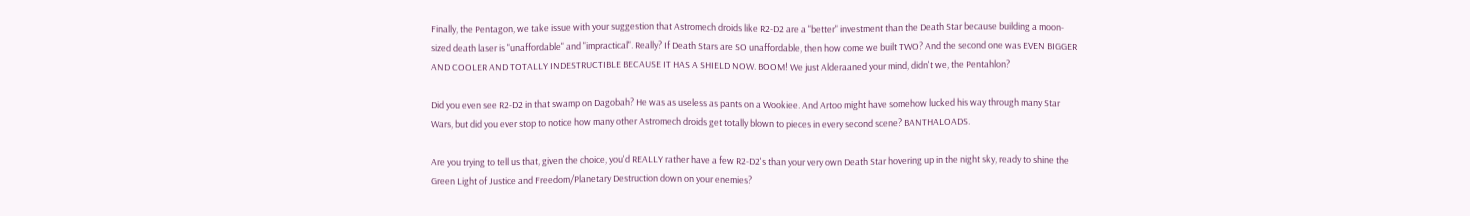Finally, the Pentagon, we take issue with your suggestion that Astromech droids like R2-D2 are a "better" investment than the Death Star because building a moon-sized death laser is "unaffordable" and "impractical". Really? If Death Stars are SO unaffordable, then how come we built TWO? And the second one was EVEN BIGGER AND COOLER AND TOTALLY INDESTRUCTIBLE BECAUSE IT HAS A SHIELD NOW. BOOM! We just Alderaaned your mind, didn't we, the Pentahlon?

Did you even see R2-D2 in that swamp on Dagobah? He was as useless as pants on a Wookiee. And Artoo might have somehow lucked his way through many Star Wars, but did you ever stop to notice how many other Astromech droids get totally blown to pieces in every second scene? BANTHALOADS.

Are you trying to tell us that, given the choice, you'd REALLY rather have a few R2-D2's than your very own Death Star hovering up in the night sky, ready to shine the Green Light of Justice and Freedom/Planetary Destruction down on your enemies?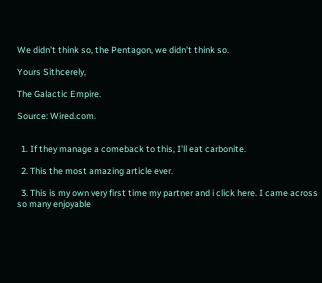We didn't think so, the Pentagon, we didn't think so.

Yours Sithcerely,

The Galactic Empire.

Source: Wired.com.


  1. If they manage a comeback to this, I'll eat carbonite.

  2. This the most amazing article ever.

  3. This is my own very first time my partner and i click here. I came across so many enjoyable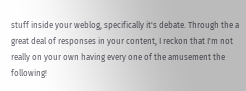stuff inside your weblog, specifically it's debate. Through the a great deal of responses in your content, I reckon that I'm not really on your own having every one of the amusement the following!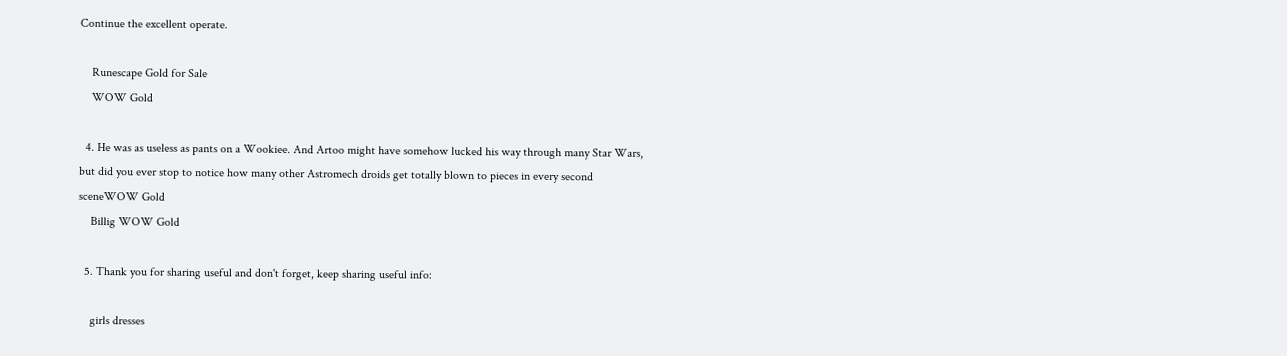Continue the excellent operate.

    Runescape Gold for Sale
    WOW Gold

  4. He was as useless as pants on a Wookiee. And Artoo might have somehow lucked his way through many Star Wars, but did you ever stop to notice how many other Astromech droids get totally blown to pieces in every second sceneWOW Gold
    Billig WOW Gold

  5. Thank you for sharing useful and don't forget, keep sharing useful info:

    girls dresses